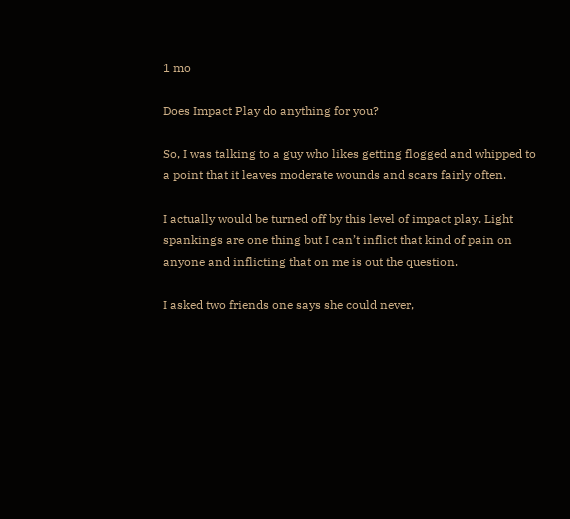1 mo

Does Impact Play do anything for you?

So, I was talking to a guy who likes getting flogged and whipped to a point that it leaves moderate wounds and scars fairly often.

I actually would be turned off by this level of impact play. Light spankings are one thing but I can’t inflict that kind of pain on anyone and inflicting that on me is out the question.

I asked two friends one says she could never,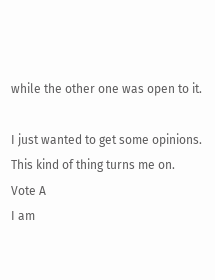while the other one was open to it.

I just wanted to get some opinions.
This kind of thing turns me on.
Vote A
I am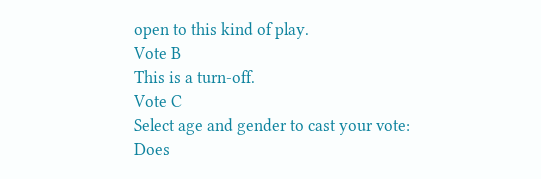open to this kind of play.
Vote B
This is a turn-off.
Vote C
Select age and gender to cast your vote:
Does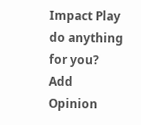Impact Play do anything for you?
Add Opinion